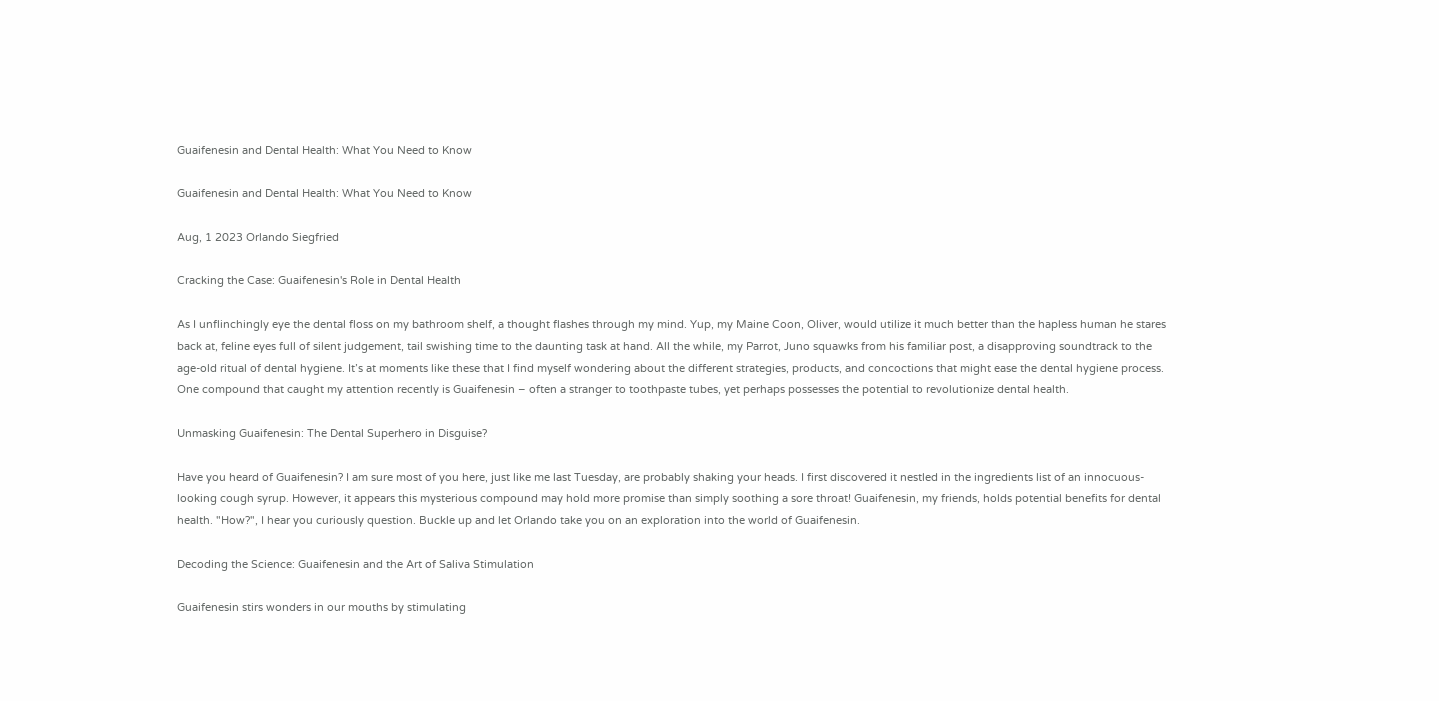Guaifenesin and Dental Health: What You Need to Know

Guaifenesin and Dental Health: What You Need to Know

Aug, 1 2023 Orlando Siegfried

Cracking the Case: Guaifenesin's Role in Dental Health

As I unflinchingly eye the dental floss on my bathroom shelf, a thought flashes through my mind. Yup, my Maine Coon, Oliver, would utilize it much better than the hapless human he stares back at, feline eyes full of silent judgement, tail swishing time to the daunting task at hand. All the while, my Parrot, Juno squawks from his familiar post, a disapproving soundtrack to the age-old ritual of dental hygiene. It’s at moments like these that I find myself wondering about the different strategies, products, and concoctions that might ease the dental hygiene process. One compound that caught my attention recently is Guaifenesin – often a stranger to toothpaste tubes, yet perhaps possesses the potential to revolutionize dental health.

Unmasking Guaifenesin: The Dental Superhero in Disguise?

Have you heard of Guaifenesin? I am sure most of you here, just like me last Tuesday, are probably shaking your heads. I first discovered it nestled in the ingredients list of an innocuous-looking cough syrup. However, it appears this mysterious compound may hold more promise than simply soothing a sore throat! Guaifenesin, my friends, holds potential benefits for dental health. "How?", I hear you curiously question. Buckle up and let Orlando take you on an exploration into the world of Guaifenesin.

Decoding the Science: Guaifenesin and the Art of Saliva Stimulation

Guaifenesin stirs wonders in our mouths by stimulating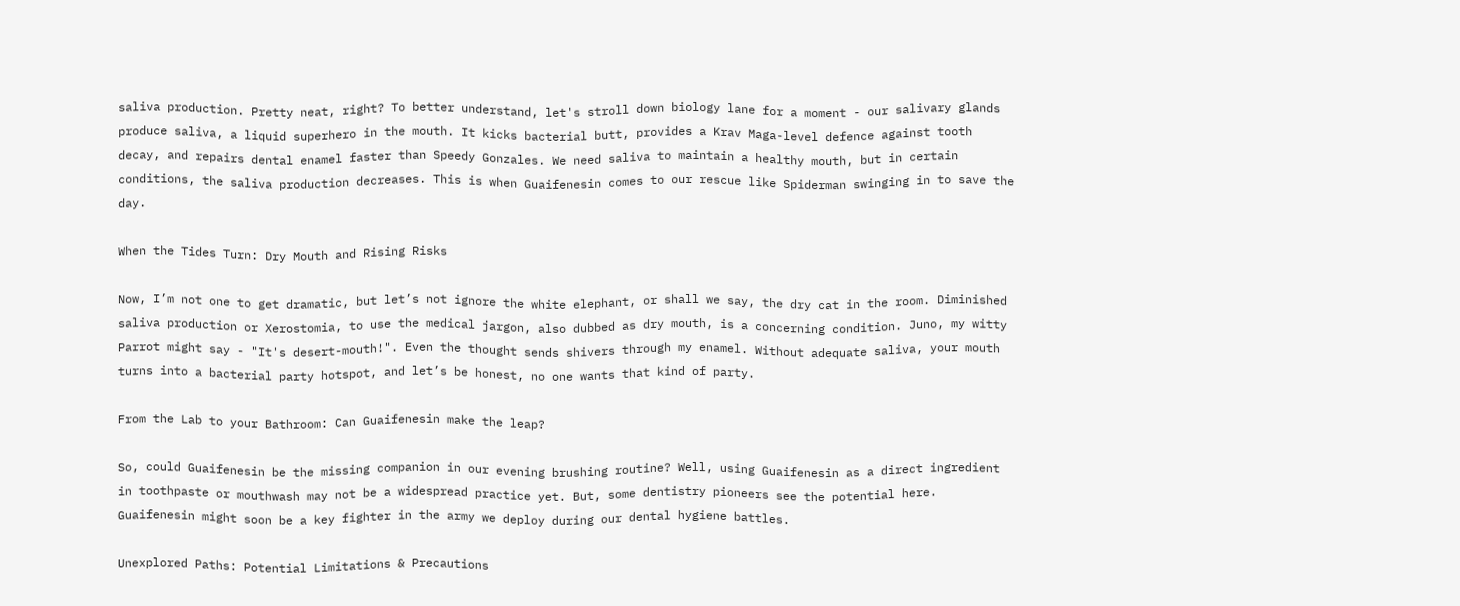saliva production. Pretty neat, right? To better understand, let's stroll down biology lane for a moment - our salivary glands produce saliva, a liquid superhero in the mouth. It kicks bacterial butt, provides a Krav Maga-level defence against tooth decay, and repairs dental enamel faster than Speedy Gonzales. We need saliva to maintain a healthy mouth, but in certain conditions, the saliva production decreases. This is when Guaifenesin comes to our rescue like Spiderman swinging in to save the day.

When the Tides Turn: Dry Mouth and Rising Risks

Now, I’m not one to get dramatic, but let’s not ignore the white elephant, or shall we say, the dry cat in the room. Diminished saliva production or Xerostomia, to use the medical jargon, also dubbed as dry mouth, is a concerning condition. Juno, my witty Parrot might say - "It's desert-mouth!". Even the thought sends shivers through my enamel. Without adequate saliva, your mouth turns into a bacterial party hotspot, and let’s be honest, no one wants that kind of party.

From the Lab to your Bathroom: Can Guaifenesin make the leap?

So, could Guaifenesin be the missing companion in our evening brushing routine? Well, using Guaifenesin as a direct ingredient in toothpaste or mouthwash may not be a widespread practice yet. But, some dentistry pioneers see the potential here. Guaifenesin might soon be a key fighter in the army we deploy during our dental hygiene battles.

Unexplored Paths: Potential Limitations & Precautions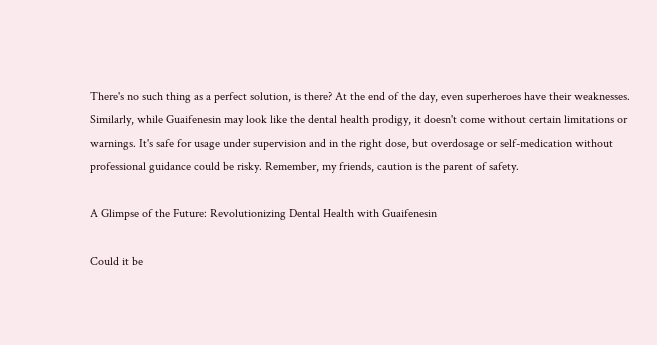There's no such thing as a perfect solution, is there? At the end of the day, even superheroes have their weaknesses. Similarly, while Guaifenesin may look like the dental health prodigy, it doesn't come without certain limitations or warnings. It's safe for usage under supervision and in the right dose, but overdosage or self-medication without professional guidance could be risky. Remember, my friends, caution is the parent of safety.

A Glimpse of the Future: Revolutionizing Dental Health with Guaifenesin

Could it be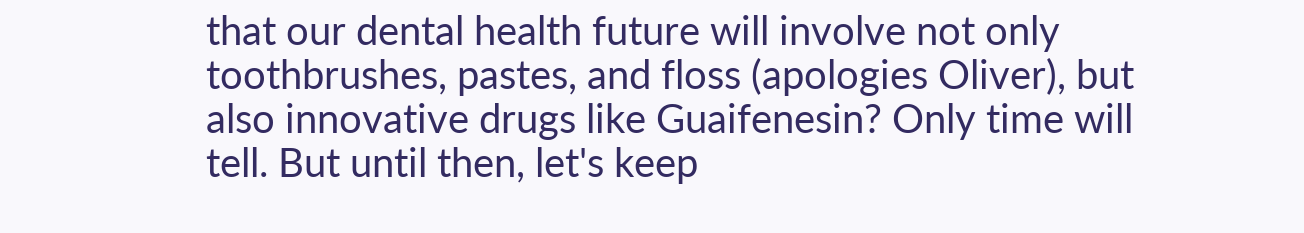that our dental health future will involve not only toothbrushes, pastes, and floss (apologies Oliver), but also innovative drugs like Guaifenesin? Only time will tell. But until then, let's keep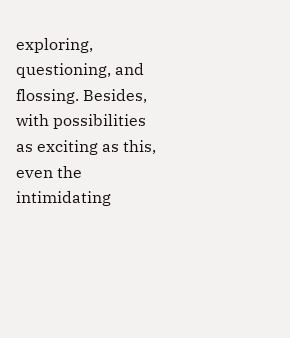exploring, questioning, and flossing. Besides, with possibilities as exciting as this, even the intimidating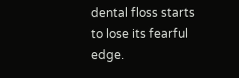dental floss starts to lose its fearful edge.